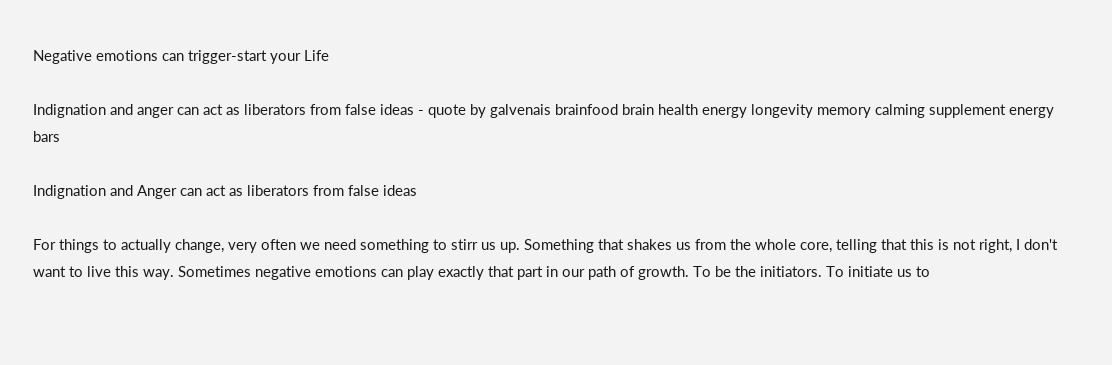Negative emotions can trigger-start your Life

Indignation and anger can act as liberators from false ideas - quote by galvenais brainfood brain health energy longevity memory calming supplement energy bars

Indignation and Anger can act as liberators from false ideas

For things to actually change, very often we need something to stirr us up. Something that shakes us from the whole core, telling that this is not right, I don't want to live this way. Sometimes negative emotions can play exactly that part in our path of growth. To be the initiators. To initiate us to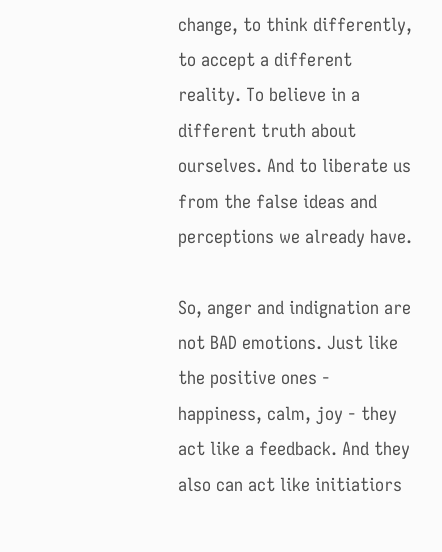change, to think differently, to accept a different reality. To believe in a different truth about ourselves. And to liberate us from the false ideas and perceptions we already have.

So, anger and indignation are not BAD emotions. Just like the positive ones - happiness, calm, joy - they act like a feedback. And they also can act like initiatiors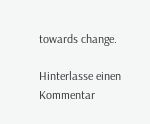towards change.

Hinterlasse einen Kommentar